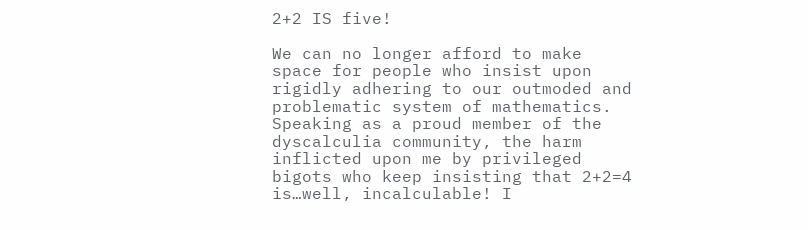2+2 IS five!

We can no longer afford to make space for people who insist upon rigidly adhering to our outmoded and problematic system of mathematics. Speaking as a proud member of the dyscalculia community, the harm inflicted upon me by privileged bigots who keep insisting that 2+2=4 is…well, incalculable! I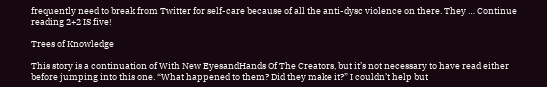frequently need to break from Twitter for self-care because of all the anti-dysc violence on there. They … Continue reading 2+2 IS five!

Trees of Knowledge

This story is a continuation of With New EyesandHands Of The Creators, but it’s not necessary to have read either before jumping into this one. “What happened to them? Did they make it?” I couldn’t help but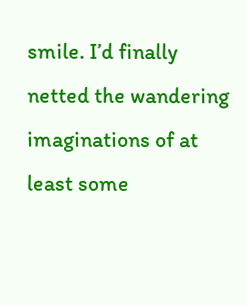smile. I’d finally netted the wandering imaginations of at least some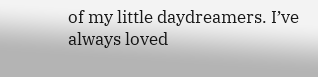of my little daydreamers. I’ve always loved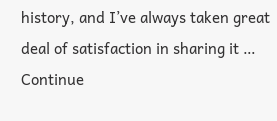history, and I’ve always taken great deal of satisfaction in sharing it … Continue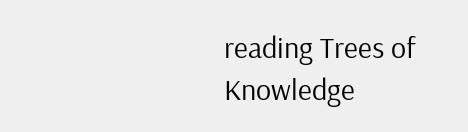reading Trees of Knowledge